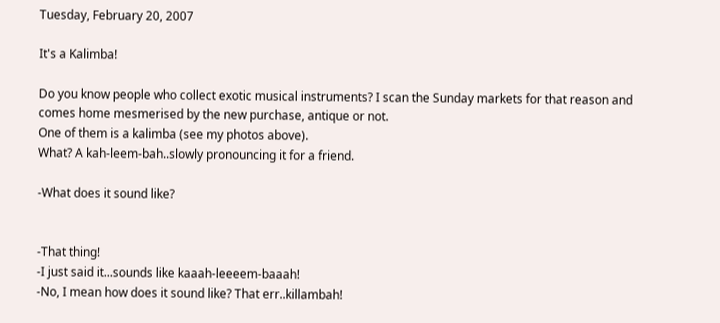Tuesday, February 20, 2007

It's a Kalimba!

Do you know people who collect exotic musical instruments? I scan the Sunday markets for that reason and comes home mesmerised by the new purchase, antique or not.
One of them is a kalimba (see my photos above).
What? A kah-leem-bah..slowly pronouncing it for a friend.

-What does it sound like?


-That thing!
-I just said it...sounds like kaaah-leeeem-baaah!
-No, I mean how does it sound like? That err..killambah!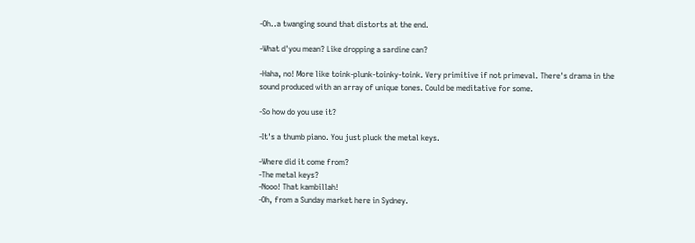-Oh..a twanging sound that distorts at the end.

-What d'you mean? Like dropping a sardine can?

-Haha, no! More like toink-plunk-toinky-toink. Very primitive if not primeval. There's drama in the sound produced with an array of unique tones. Could be meditative for some.

-So how do you use it?

-It's a thumb piano. You just pluck the metal keys.

-Where did it come from?
-The metal keys?
-Nooo! That kambillah!
-Oh, from a Sunday market here in Sydney.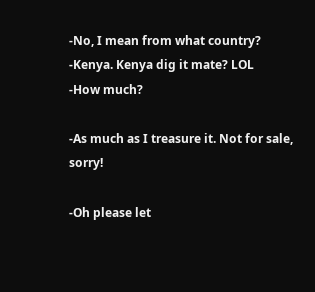-No, I mean from what country?
-Kenya. Kenya dig it mate? LOL
-How much?

-As much as I treasure it. Not for sale, sorry!

-Oh please let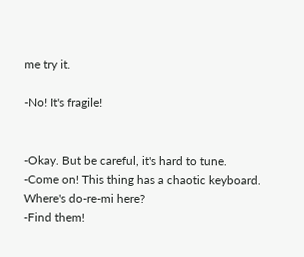me try it.

-No! It's fragile!


-Okay. But be careful, it's hard to tune.
-Come on! This thing has a chaotic keyboard. Where's do-re-mi here?
-Find them!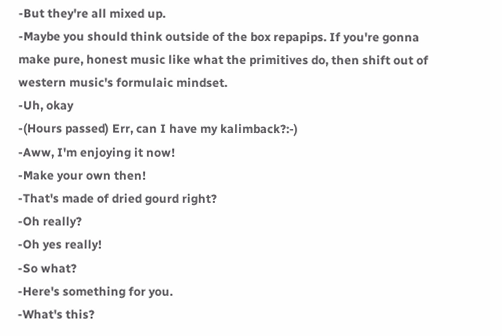-But they're all mixed up.
-Maybe you should think outside of the box repapips. If you're gonna make pure, honest music like what the primitives do, then shift out of western music's formulaic mindset.
-Uh, okay
-(Hours passed) Err, can I have my kalimback?:-)
-Aww, I'm enjoying it now!
-Make your own then!
-That's made of dried gourd right?
-Oh really?
-Oh yes really!
-So what?
-Here's something for you.
-What's this?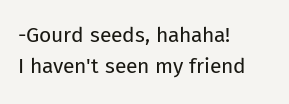-Gourd seeds, hahaha!
I haven't seen my friend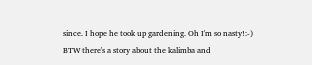since. I hope he took up gardening. Oh I'm so nasty!:-)
BTW there's a story about the kalimba and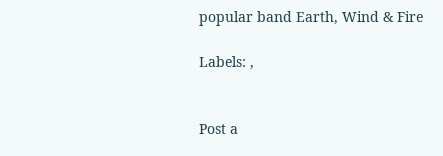popular band Earth, Wind & Fire

Labels: ,


Post a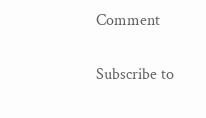Comment

Subscribe to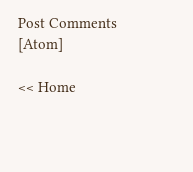Post Comments [Atom]

<< Home